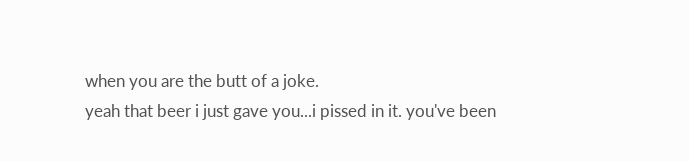when you are the butt of a joke.
yeah that beer i just gave you...i pissed in it. you've been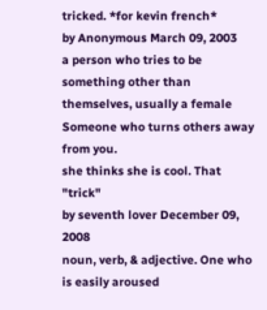tricked. *for kevin french*
by Anonymous March 09, 2003
a person who tries to be something other than themselves, usually a female
Someone who turns others away from you.
she thinks she is cool. That "trick"
by seventh lover December 09, 2008
noun, verb, & adjective. One who is easily aroused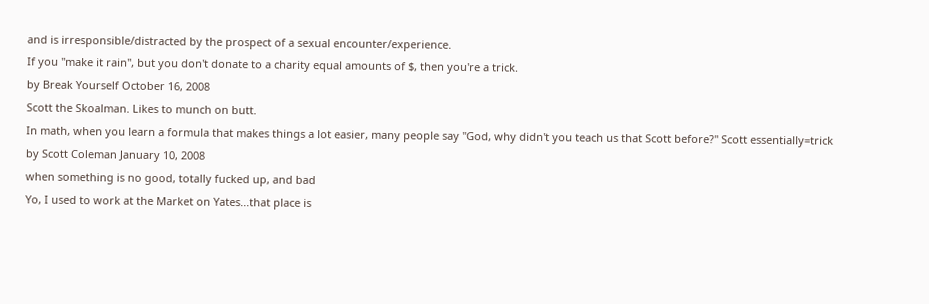and is irresponsible/distracted by the prospect of a sexual encounter/experience.
If you "make it rain", but you don't donate to a charity equal amounts of $, then you're a trick.
by Break Yourself October 16, 2008
Scott the Skoalman. Likes to munch on butt.
In math, when you learn a formula that makes things a lot easier, many people say "God, why didn't you teach us that Scott before?" Scott essentially=trick
by Scott Coleman January 10, 2008
when something is no good, totally fucked up, and bad
Yo, I used to work at the Market on Yates...that place is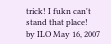trick! I fukn can't stand that place!
by ILO May 16, 2007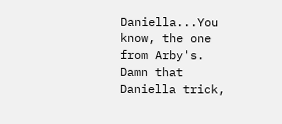Daniella...You know, the one from Arby's.
Damn that Daniella trick,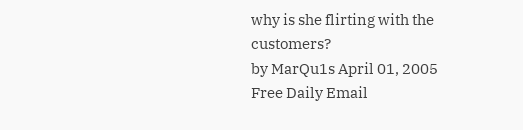why is she flirting with the customers?
by MarQu1s April 01, 2005
Free Daily Email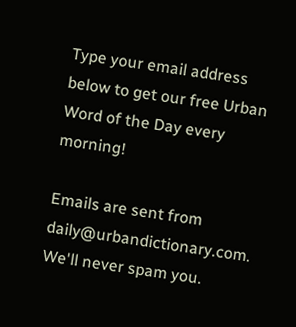Type your email address below to get our free Urban Word of the Day every morning!

Emails are sent from daily@urbandictionary.com. We'll never spam you.